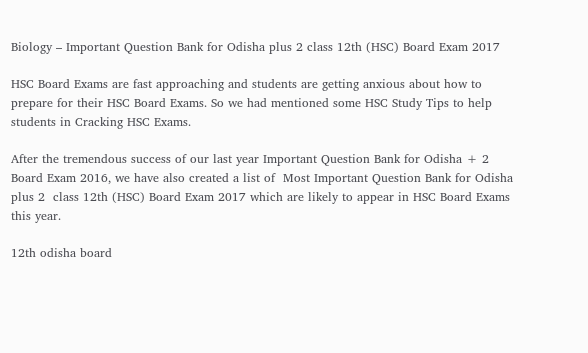Biology – Important Question Bank for Odisha plus 2 class 12th (HSC) Board Exam 2017

HSC Board Exams are fast approaching and students are getting anxious about how to prepare for their HSC Board Exams. So we had mentioned some HSC Study Tips to help students in Cracking HSC Exams.

After the tremendous success of our last year Important Question Bank for Odisha + 2 Board Exam 2016, we have also created a list of  Most Important Question Bank for Odisha plus 2  class 12th (HSC) Board Exam 2017 which are likely to appear in HSC Board Exams this year.

12th odisha board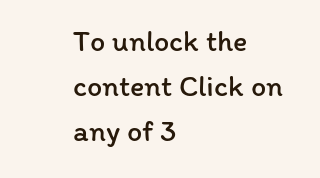To unlock the content Click on any of 3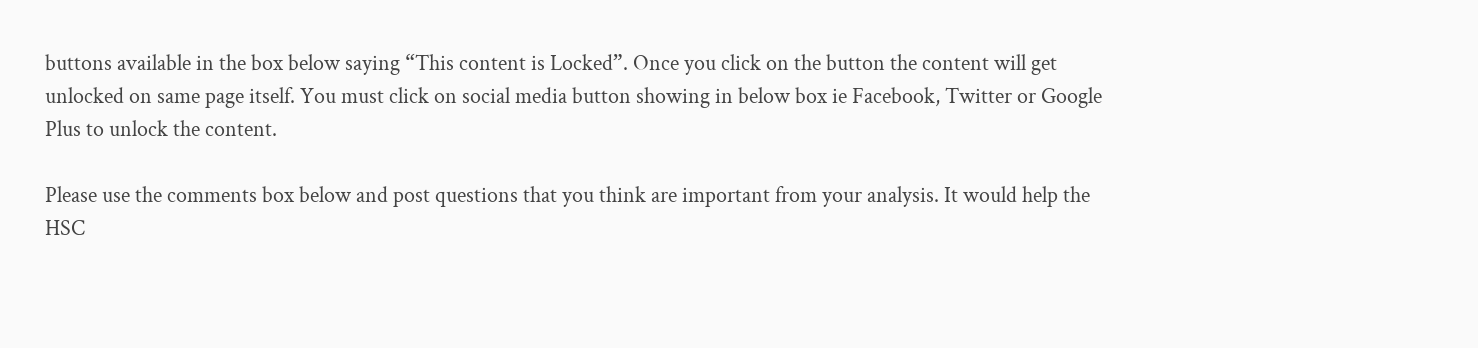buttons available in the box below saying “This content is Locked”. Once you click on the button the content will get unlocked on same page itself. You must click on social media button showing in below box ie Facebook, Twitter or Google Plus to unlock the content.

Please use the comments box below and post questions that you think are important from your analysis. It would help the HSC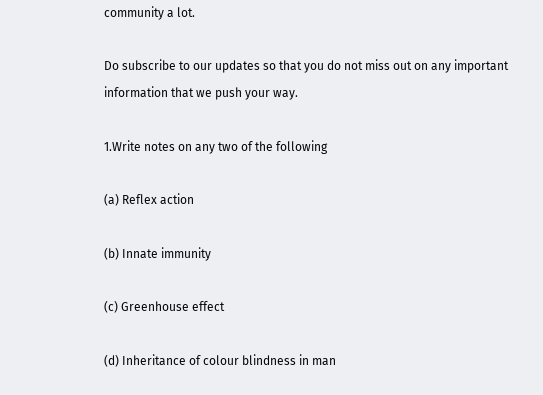community a lot.

Do subscribe to our updates so that you do not miss out on any important information that we push your way.

1.Write notes on any two of the following

(a) Reflex action

(b) Innate immunity

(c) Greenhouse effect

(d) Inheritance of colour blindness in man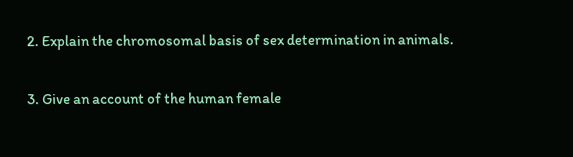2. Explain the chromosomal basis of sex determination in animals.

3. Give an account of the human female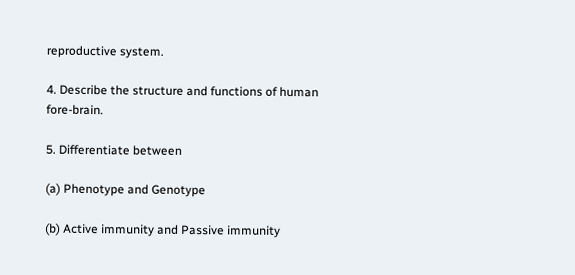reproductive system.

4. Describe the structure and functions of human fore-brain.

5. Differentiate between

(a) Phenotype and Genotype

(b) Active immunity and Passive immunity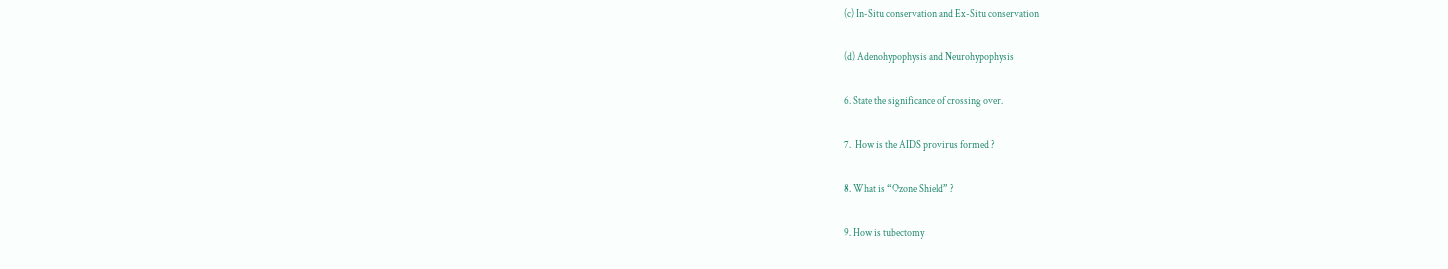(c) In-Situ conservation and Ex-Situ conservation

(d) Adenohypophysis and Neurohypophysis

6. State the significance of crossing over.

7.  How is the AIDS provirus formed ?

8. What is “Ozone Shield” ?

9. How is tubectomy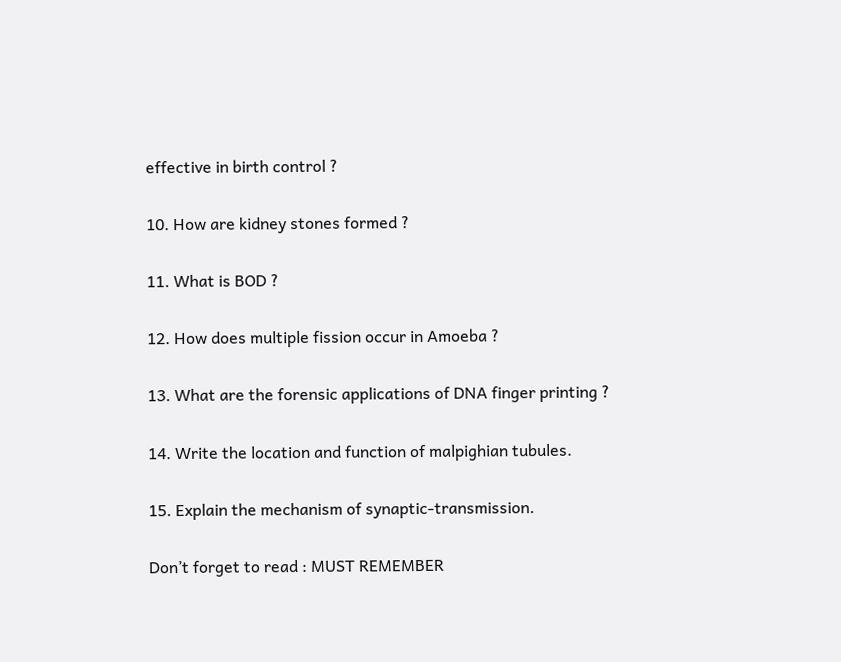effective in birth control ?

10. How are kidney stones formed ?

11. What is BOD ?

12. How does multiple fission occur in Amoeba ?

13. What are the forensic applications of DNA finger printing ?

14. Write the location and function of malpighian tubules.

15. Explain the mechanism of synaptic-transmission.

Don’t forget to read : MUST REMEMBER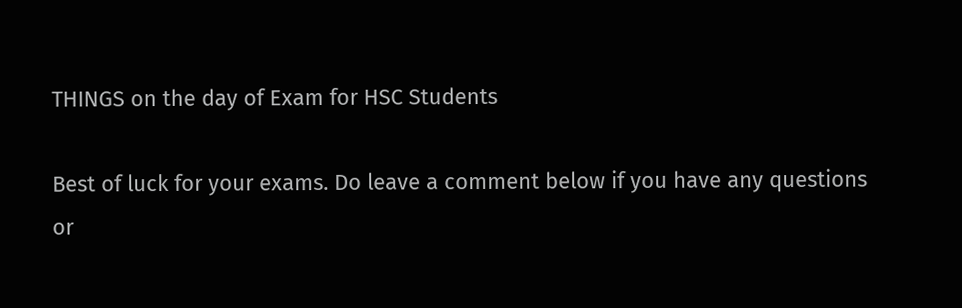THINGS on the day of Exam for HSC Students

Best of luck for your exams. Do leave a comment below if you have any questions or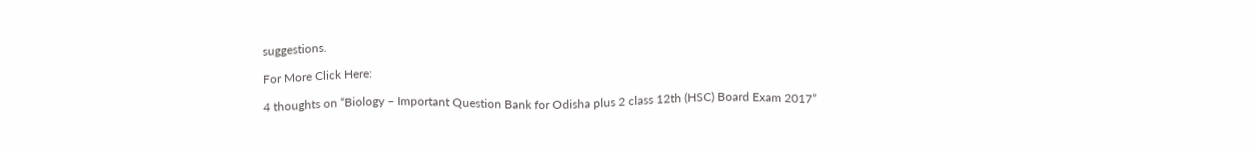suggestions.

For More Click Here:

4 thoughts on “Biology – Important Question Bank for Odisha plus 2 class 12th (HSC) Board Exam 2017”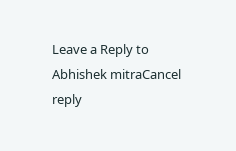Leave a Reply to Abhishek mitraCancel reply